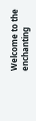Welcome to the enchanting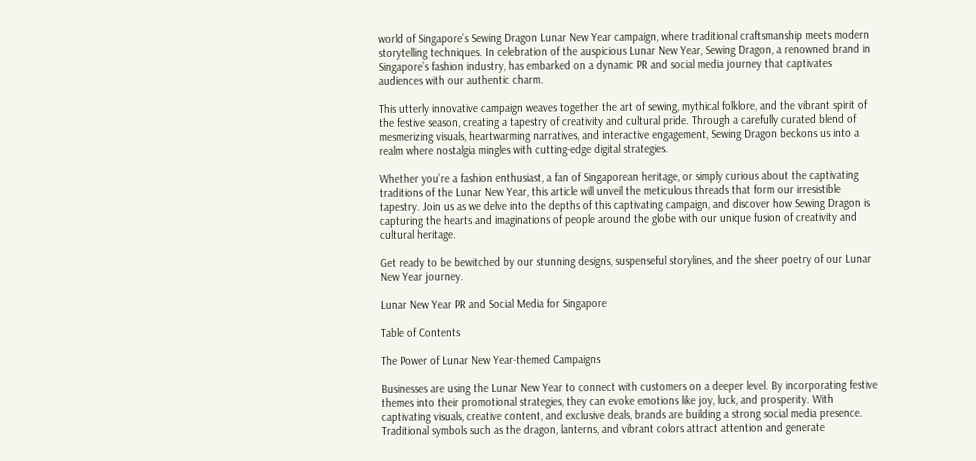world of Singapore’s Sewing Dragon Lunar New Year campaign, where traditional craftsmanship meets modern storytelling techniques. In celebration of the auspicious Lunar New Year, Sewing Dragon, a renowned brand in Singapore’s fashion industry, has embarked on a dynamic PR and social media journey that captivates audiences with our authentic charm.

This utterly innovative campaign weaves together the art of sewing, mythical folklore, and the vibrant spirit of the festive season, creating a tapestry of creativity and cultural pride. Through a carefully curated blend of mesmerizing visuals, heartwarming narratives, and interactive engagement, Sewing Dragon beckons us into a realm where nostalgia mingles with cutting-edge digital strategies.

Whether you’re a fashion enthusiast, a fan of Singaporean heritage, or simply curious about the captivating traditions of the Lunar New Year, this article will unveil the meticulous threads that form our irresistible tapestry. Join us as we delve into the depths of this captivating campaign, and discover how Sewing Dragon is capturing the hearts and imaginations of people around the globe with our unique fusion of creativity and cultural heritage.

Get ready to be bewitched by our stunning designs, suspenseful storylines, and the sheer poetry of our Lunar New Year journey.

Lunar New Year PR and Social Media for Singapore

Table of Contents

The Power of Lunar New Year-themed Campaigns

Businesses are using the Lunar New Year to connect with customers on a deeper level. By incorporating festive themes into their promotional strategies, they can evoke emotions like joy, luck, and prosperity. With captivating visuals, creative content, and exclusive deals, brands are building a strong social media presence. Traditional symbols such as the dragon, lanterns, and vibrant colors attract attention and generate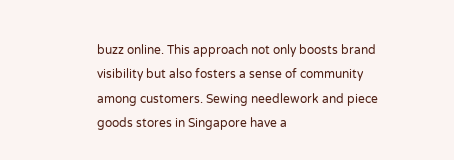buzz online. This approach not only boosts brand visibility but also fosters a sense of community among customers. Sewing needlework and piece goods stores in Singapore have a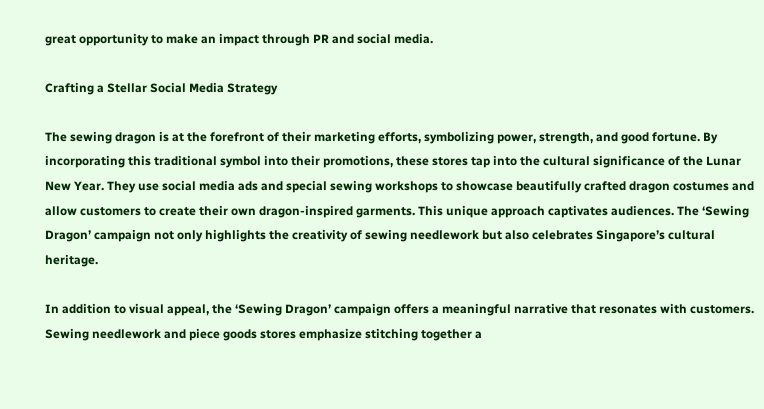great opportunity to make an impact through PR and social media.

Crafting a Stellar Social Media Strategy

The sewing dragon is at the forefront of their marketing efforts, symbolizing power, strength, and good fortune. By incorporating this traditional symbol into their promotions, these stores tap into the cultural significance of the Lunar New Year. They use social media ads and special sewing workshops to showcase beautifully crafted dragon costumes and allow customers to create their own dragon-inspired garments. This unique approach captivates audiences. The ‘Sewing Dragon’ campaign not only highlights the creativity of sewing needlework but also celebrates Singapore’s cultural heritage.

In addition to visual appeal, the ‘Sewing Dragon’ campaign offers a meaningful narrative that resonates with customers. Sewing needlework and piece goods stores emphasize stitching together a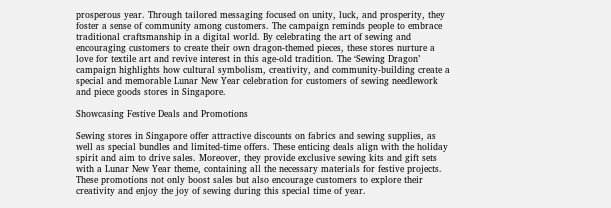prosperous year. Through tailored messaging focused on unity, luck, and prosperity, they foster a sense of community among customers. The campaign reminds people to embrace traditional craftsmanship in a digital world. By celebrating the art of sewing and encouraging customers to create their own dragon-themed pieces, these stores nurture a love for textile art and revive interest in this age-old tradition. The ‘Sewing Dragon’ campaign highlights how cultural symbolism, creativity, and community-building create a special and memorable Lunar New Year celebration for customers of sewing needlework and piece goods stores in Singapore.

Showcasing Festive Deals and Promotions

Sewing stores in Singapore offer attractive discounts on fabrics and sewing supplies, as well as special bundles and limited-time offers. These enticing deals align with the holiday spirit and aim to drive sales. Moreover, they provide exclusive sewing kits and gift sets with a Lunar New Year theme, containing all the necessary materials for festive projects. These promotions not only boost sales but also encourage customers to explore their creativity and enjoy the joy of sewing during this special time of year.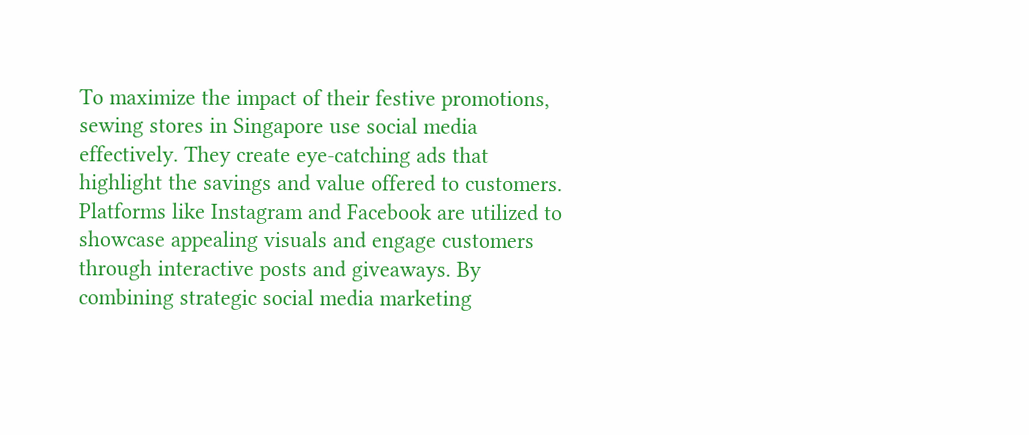To maximize the impact of their festive promotions, sewing stores in Singapore use social media effectively. They create eye-catching ads that highlight the savings and value offered to customers. Platforms like Instagram and Facebook are utilized to showcase appealing visuals and engage customers through interactive posts and giveaways. By combining strategic social media marketing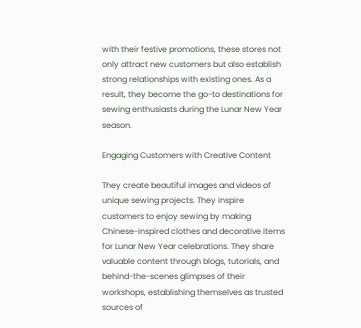with their festive promotions, these stores not only attract new customers but also establish strong relationships with existing ones. As a result, they become the go-to destinations for sewing enthusiasts during the Lunar New Year season.

Engaging Customers with Creative Content

They create beautiful images and videos of unique sewing projects. They inspire customers to enjoy sewing by making Chinese-inspired clothes and decorative items for Lunar New Year celebrations. They share valuable content through blogs, tutorials, and behind-the-scenes glimpses of their workshops, establishing themselves as trusted sources of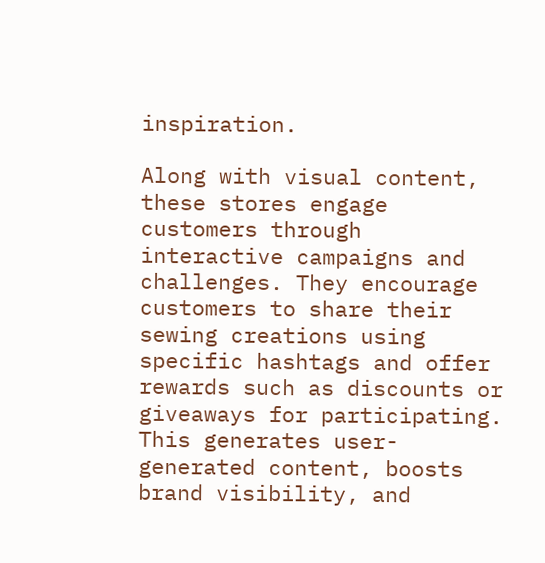inspiration.

Along with visual content, these stores engage customers through interactive campaigns and challenges. They encourage customers to share their sewing creations using specific hashtags and offer rewards such as discounts or giveaways for participating. This generates user-generated content, boosts brand visibility, and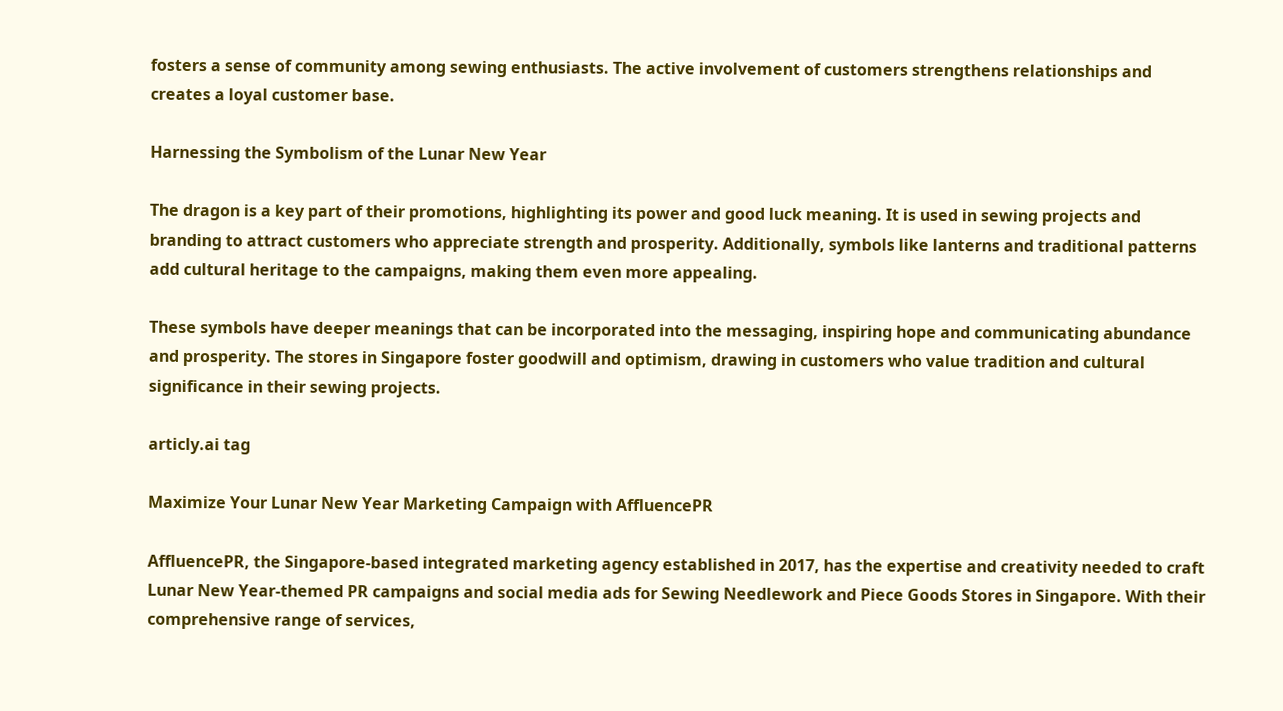fosters a sense of community among sewing enthusiasts. The active involvement of customers strengthens relationships and creates a loyal customer base.

Harnessing the Symbolism of the Lunar New Year

The dragon is a key part of their promotions, highlighting its power and good luck meaning. It is used in sewing projects and branding to attract customers who appreciate strength and prosperity. Additionally, symbols like lanterns and traditional patterns add cultural heritage to the campaigns, making them even more appealing.

These symbols have deeper meanings that can be incorporated into the messaging, inspiring hope and communicating abundance and prosperity. The stores in Singapore foster goodwill and optimism, drawing in customers who value tradition and cultural significance in their sewing projects.

articly.ai tag

Maximize Your Lunar New Year Marketing Campaign with AffluencePR

AffluencePR, the Singapore-based integrated marketing agency established in 2017, has the expertise and creativity needed to craft Lunar New Year-themed PR campaigns and social media ads for Sewing Needlework and Piece Goods Stores in Singapore. With their comprehensive range of services,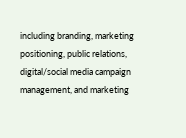including branding, marketing positioning, public relations, digital/social media campaign management, and marketing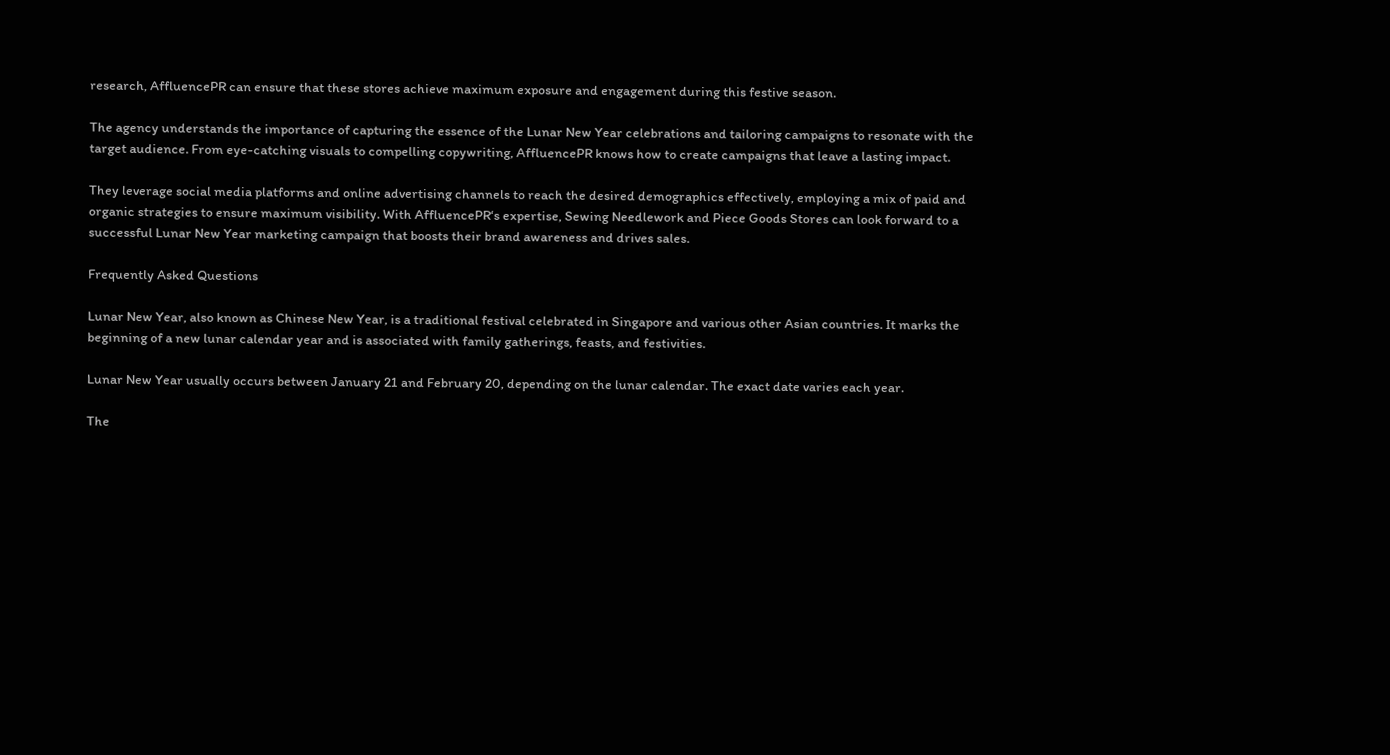research, AffluencePR can ensure that these stores achieve maximum exposure and engagement during this festive season.

The agency understands the importance of capturing the essence of the Lunar New Year celebrations and tailoring campaigns to resonate with the target audience. From eye-catching visuals to compelling copywriting, AffluencePR knows how to create campaigns that leave a lasting impact.

They leverage social media platforms and online advertising channels to reach the desired demographics effectively, employing a mix of paid and organic strategies to ensure maximum visibility. With AffluencePR‘s expertise, Sewing Needlework and Piece Goods Stores can look forward to a successful Lunar New Year marketing campaign that boosts their brand awareness and drives sales.

Frequently Asked Questions

Lunar New Year, also known as Chinese New Year, is a traditional festival celebrated in Singapore and various other Asian countries. It marks the beginning of a new lunar calendar year and is associated with family gatherings, feasts, and festivities.

Lunar New Year usually occurs between January 21 and February 20, depending on the lunar calendar. The exact date varies each year.

The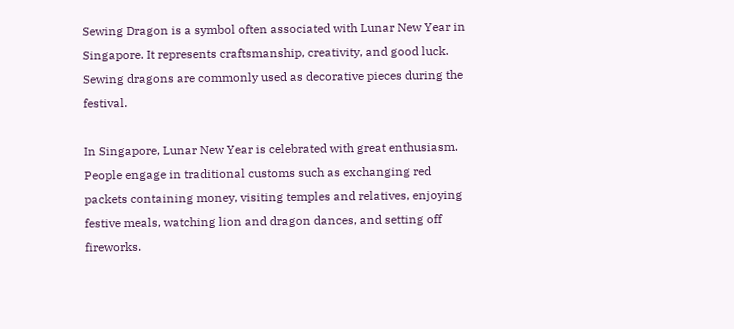Sewing Dragon is a symbol often associated with Lunar New Year in Singapore. It represents craftsmanship, creativity, and good luck. Sewing dragons are commonly used as decorative pieces during the festival.

In Singapore, Lunar New Year is celebrated with great enthusiasm. People engage in traditional customs such as exchanging red packets containing money, visiting temples and relatives, enjoying festive meals, watching lion and dragon dances, and setting off fireworks.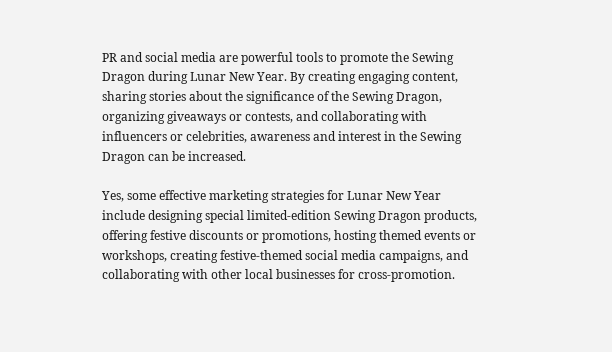PR and social media are powerful tools to promote the Sewing Dragon during Lunar New Year. By creating engaging content, sharing stories about the significance of the Sewing Dragon, organizing giveaways or contests, and collaborating with influencers or celebrities, awareness and interest in the Sewing Dragon can be increased.

Yes, some effective marketing strategies for Lunar New Year include designing special limited-edition Sewing Dragon products, offering festive discounts or promotions, hosting themed events or workshops, creating festive-themed social media campaigns, and collaborating with other local businesses for cross-promotion.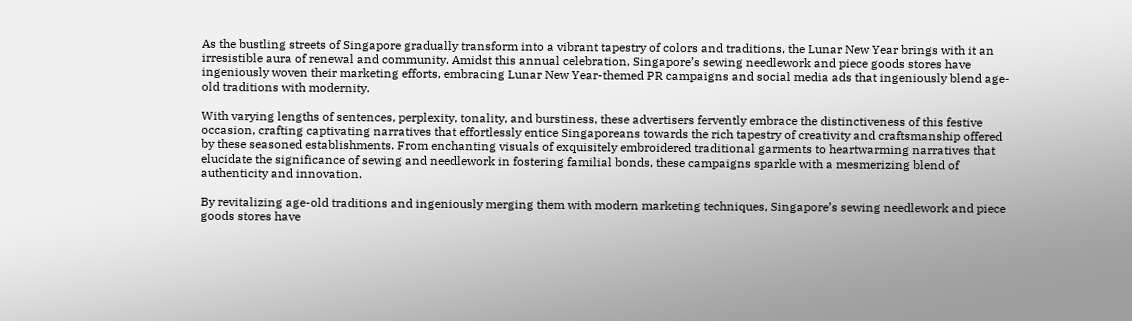As the bustling streets of Singapore gradually transform into a vibrant tapestry of colors and traditions, the Lunar New Year brings with it an irresistible aura of renewal and community. Amidst this annual celebration, Singapore’s sewing needlework and piece goods stores have ingeniously woven their marketing efforts, embracing Lunar New Year-themed PR campaigns and social media ads that ingeniously blend age-old traditions with modernity.

With varying lengths of sentences, perplexity, tonality, and burstiness, these advertisers fervently embrace the distinctiveness of this festive occasion, crafting captivating narratives that effortlessly entice Singaporeans towards the rich tapestry of creativity and craftsmanship offered by these seasoned establishments. From enchanting visuals of exquisitely embroidered traditional garments to heartwarming narratives that elucidate the significance of sewing and needlework in fostering familial bonds, these campaigns sparkle with a mesmerizing blend of authenticity and innovation.

By revitalizing age-old traditions and ingeniously merging them with modern marketing techniques, Singapore’s sewing needlework and piece goods stores have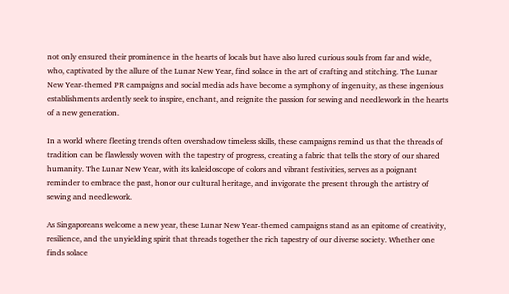not only ensured their prominence in the hearts of locals but have also lured curious souls from far and wide, who, captivated by the allure of the Lunar New Year, find solace in the art of crafting and stitching. The Lunar New Year-themed PR campaigns and social media ads have become a symphony of ingenuity, as these ingenious establishments ardently seek to inspire, enchant, and reignite the passion for sewing and needlework in the hearts of a new generation.

In a world where fleeting trends often overshadow timeless skills, these campaigns remind us that the threads of tradition can be flawlessly woven with the tapestry of progress, creating a fabric that tells the story of our shared humanity. The Lunar New Year, with its kaleidoscope of colors and vibrant festivities, serves as a poignant reminder to embrace the past, honor our cultural heritage, and invigorate the present through the artistry of sewing and needlework.

As Singaporeans welcome a new year, these Lunar New Year-themed campaigns stand as an epitome of creativity, resilience, and the unyielding spirit that threads together the rich tapestry of our diverse society. Whether one finds solace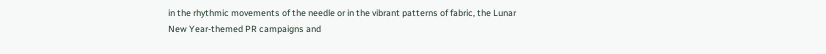in the rhythmic movements of the needle or in the vibrant patterns of fabric, the Lunar New Year-themed PR campaigns and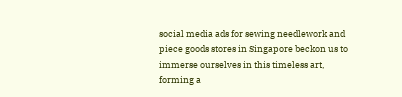social media ads for sewing needlework and piece goods stores in Singapore beckon us to immerse ourselves in this timeless art, forming a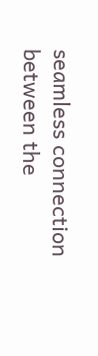seamless connection between the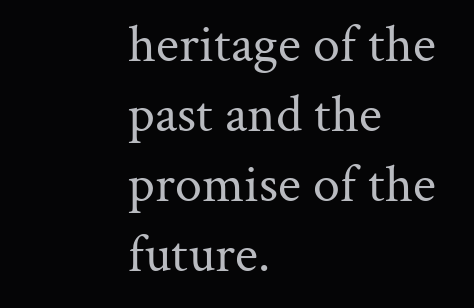heritage of the past and the promise of the future.